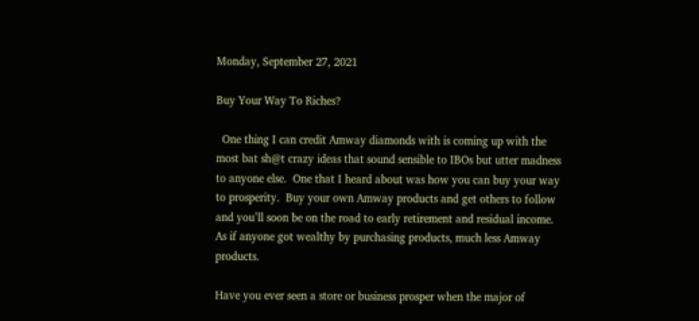Monday, September 27, 2021

Buy Your Way To Riches?

  One thing I can credit Amway diamonds with is coming up with the most bat sh@t crazy ideas that sound sensible to IBOs but utter madness to anyone else.  One that I heard about was how you can buy your way to prosperity.  Buy your own Amway products and get others to follow and you’ll soon be on the road to early retirement and residual income.   As if anyone got wealthy by purchasing products, much less Amway products.

Have you ever seen a store or business prosper when the major of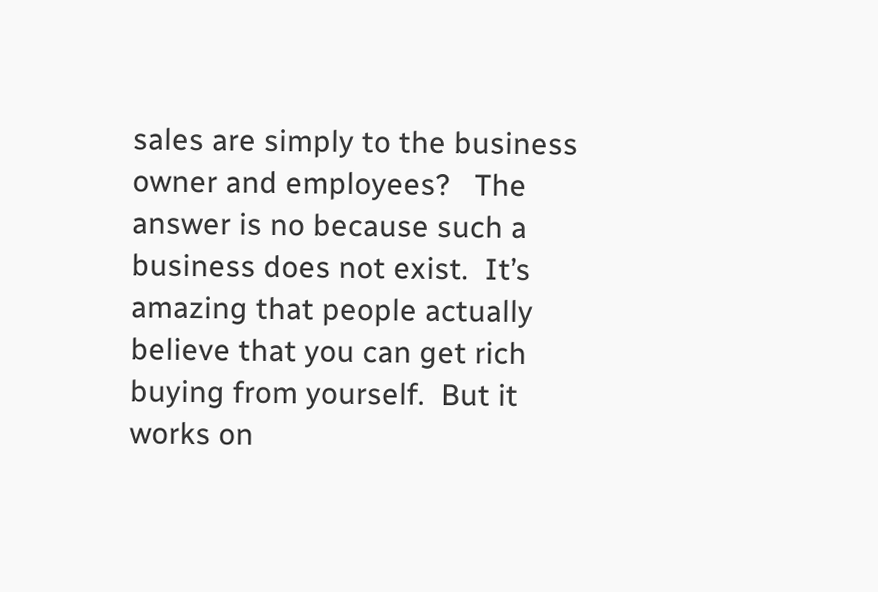sales are simply to the business owner and employees?   The answer is no because such a business does not exist.  It’s amazing that people actually believe that you can get rich buying from yourself.  But it works on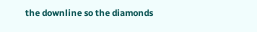the downline so the diamonds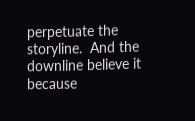perpetuate the storyline.  And the downline believe it because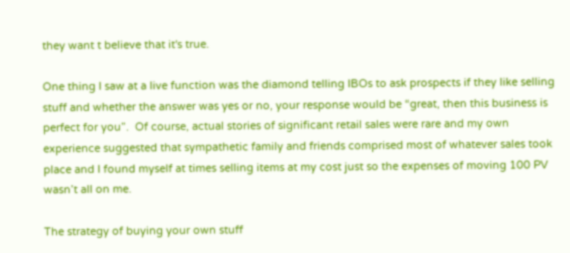they want t believe that it's true.

One thing I saw at a live function was the diamond telling IBOs to ask prospects if they like selling stuff and whether the answer was yes or no, your response would be “great, then this business is perfect for you”.  Of course, actual stories of significant retail sales were rare and my own experience suggested that sympathetic family and friends comprised most of whatever sales took place and I found myself at times selling items at my cost just so the expenses of moving 100 PV wasn’t all on me.

The strategy of buying your own stuff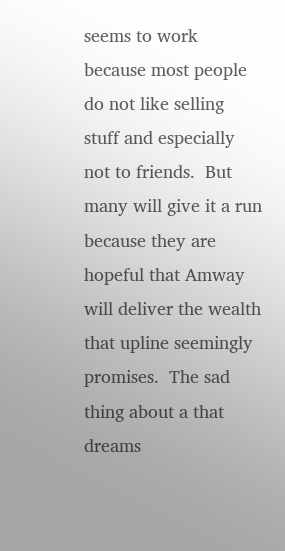seems to work because most people do not like selling stuff and especially not to friends.  But many will give it a run because they are hopeful that Amway will deliver the wealth that upline seemingly promises.  The sad thing about a that dreams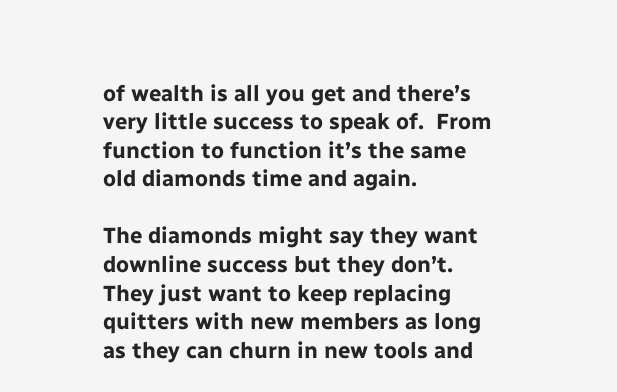of wealth is all you get and there’s very little success to speak of.  From function to function it’s the same old diamonds time and again.

The diamonds might say they want downline success but they don’t.  They just want to keep replacing quitters with new members as long as they can churn in new tools and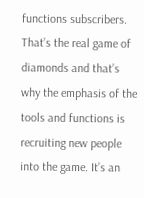functions subscribers.  That’s the real game of diamonds and that’s why the emphasis of the tools and functions is recruiting new people into the game. It’s an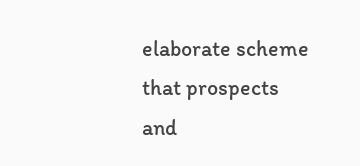elaborate scheme that prospects and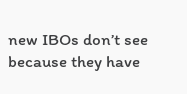new IBOs don’t see because they have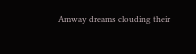Amway dreams clouding their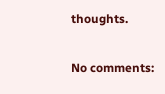thoughts.

No comments: